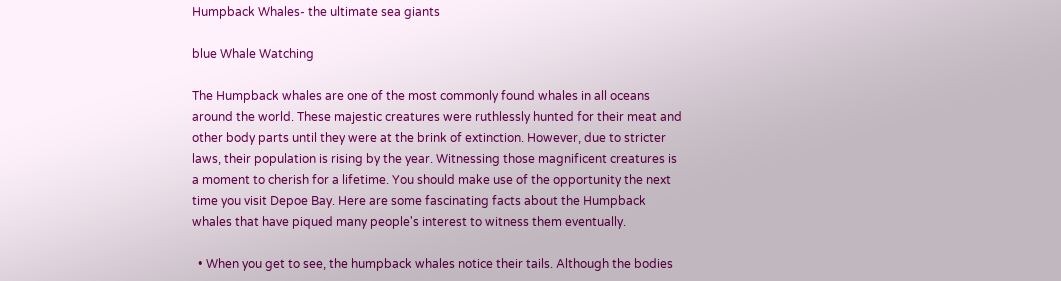Humpback Whales- the ultimate sea giants

blue Whale Watching

The Humpback whales are one of the most commonly found whales in all oceans around the world. These majestic creatures were ruthlessly hunted for their meat and other body parts until they were at the brink of extinction. However, due to stricter laws, their population is rising by the year. Witnessing those magnificent creatures is a moment to cherish for a lifetime. You should make use of the opportunity the next time you visit Depoe Bay. Here are some fascinating facts about the Humpback whales that have piqued many people's interest to witness them eventually.

  • When you get to see, the humpback whales notice their tails. Although the bodies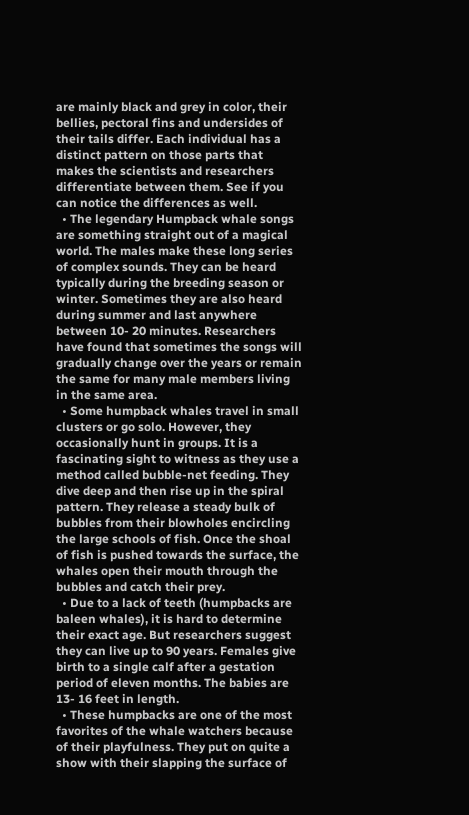are mainly black and grey in color, their bellies, pectoral fins and undersides of their tails differ. Each individual has a distinct pattern on those parts that makes the scientists and researchers differentiate between them. See if you can notice the differences as well.
  • The legendary Humpback whale songs are something straight out of a magical world. The males make these long series of complex sounds. They can be heard typically during the breeding season or winter. Sometimes they are also heard during summer and last anywhere between 10- 20 minutes. Researchers have found that sometimes the songs will gradually change over the years or remain the same for many male members living in the same area.
  • Some humpback whales travel in small clusters or go solo. However, they occasionally hunt in groups. It is a fascinating sight to witness as they use a method called bubble-net feeding. They dive deep and then rise up in the spiral pattern. They release a steady bulk of bubbles from their blowholes encircling the large schools of fish. Once the shoal of fish is pushed towards the surface, the whales open their mouth through the bubbles and catch their prey.
  • Due to a lack of teeth (humpbacks are baleen whales), it is hard to determine their exact age. But researchers suggest they can live up to 90 years. Females give birth to a single calf after a gestation period of eleven months. The babies are 13- 16 feet in length.
  • These humpbacks are one of the most favorites of the whale watchers because of their playfulness. They put on quite a show with their slapping the surface of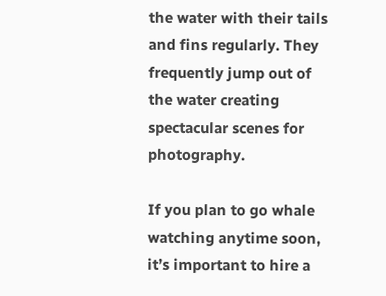the water with their tails and fins regularly. They frequently jump out of the water creating spectacular scenes for photography.

If you plan to go whale watching anytime soon, it’s important to hire a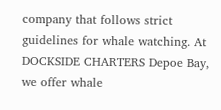company that follows strict guidelines for whale watching. At DOCKSIDE CHARTERS Depoe Bay, we offer whale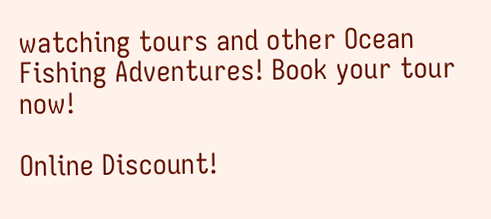watching tours and other Ocean Fishing Adventures! Book your tour now!

Online Discount!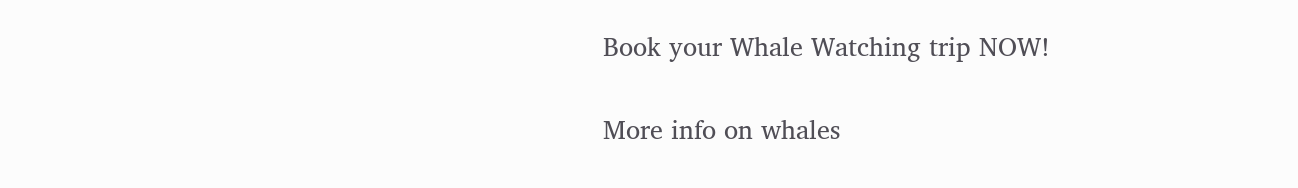Book your Whale Watching trip NOW!

More info on whales